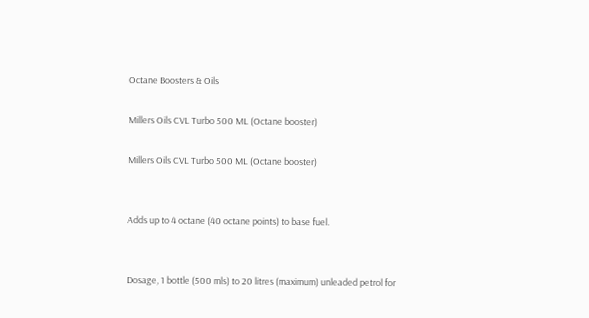Octane Boosters & Oils

Millers Oils CVL Turbo 500 ML (Octane booster)

Millers Oils CVL Turbo 500 ML (Octane booster)


Adds up to 4 octane (40 octane points) to base fuel.


Dosage, 1 bottle (500 mls) to 20 litres (maximum) unleaded petrol for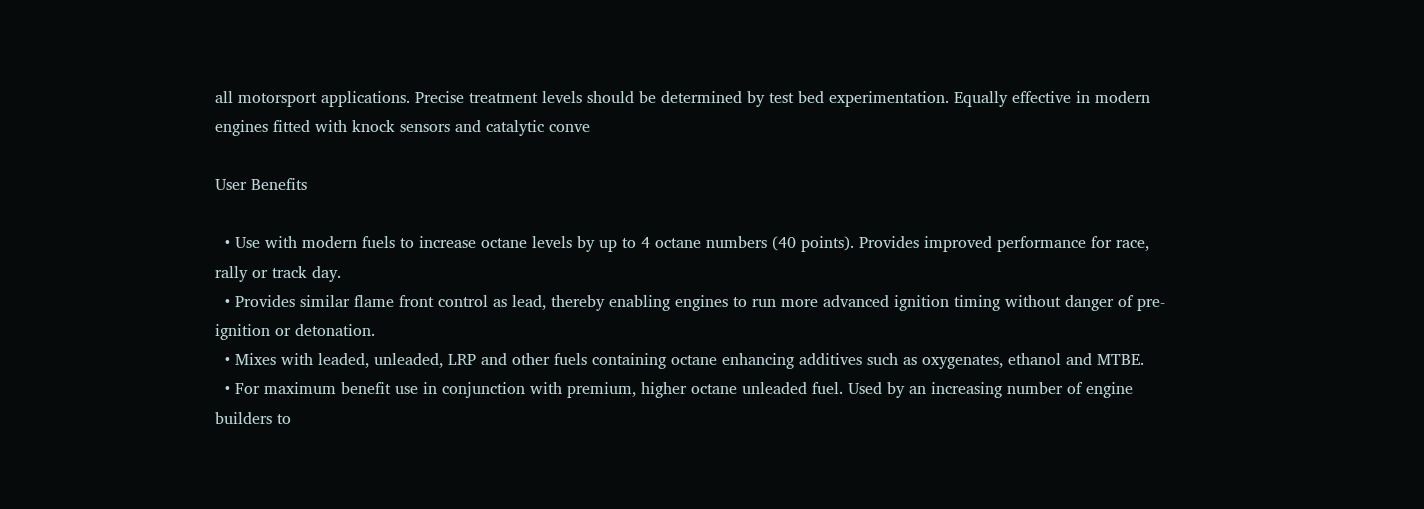all motorsport applications. Precise treatment levels should be determined by test bed experimentation. Equally effective in modern engines fitted with knock sensors and catalytic conve

User Benefits

  • Use with modern fuels to increase octane levels by up to 4 octane numbers (40 points). Provides improved performance for race, rally or track day.
  • Provides similar flame front control as lead, thereby enabling engines to run more advanced ignition timing without danger of pre-ignition or detonation.
  • Mixes with leaded, unleaded, LRP and other fuels containing octane enhancing additives such as oxygenates, ethanol and MTBE.
  • For maximum benefit use in conjunction with premium, higher octane unleaded fuel. Used by an increasing number of engine builders to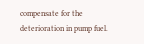compensate for the deterioration in pump fuel.